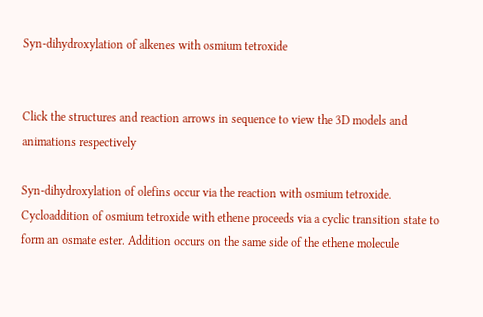Syn-dihydroxylation of alkenes with osmium tetroxide


Click the structures and reaction arrows in sequence to view the 3D models and animations respectively

Syn-dihydroxylation of olefins occur via the reaction with osmium tetroxide. Cycloaddition of osmium tetroxide with ethene proceeds via a cyclic transition state to form an osmate ester. Addition occurs on the same side of the ethene molecule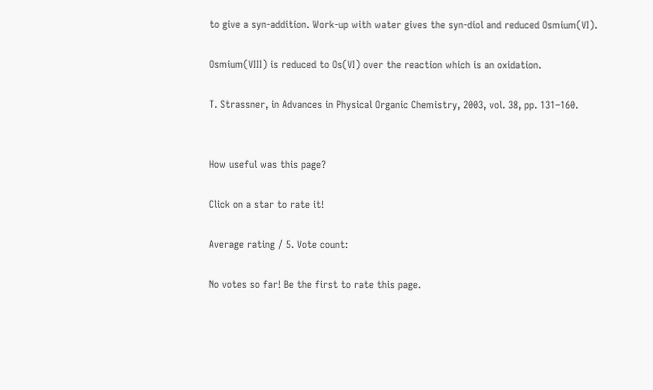to give a syn-addition. Work-up with water gives the syn-diol and reduced Osmium(VI).

Osmium(VIII) is reduced to Os(VI) over the reaction which is an oxidation.

T. Strassner, in Advances in Physical Organic Chemistry, 2003, vol. 38, pp. 131–160.


How useful was this page?

Click on a star to rate it!

Average rating / 5. Vote count:

No votes so far! Be the first to rate this page.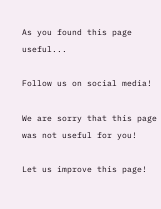As you found this page useful...

Follow us on social media!

We are sorry that this page was not useful for you!

Let us improve this page!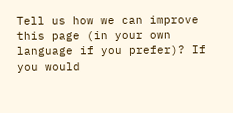Tell us how we can improve this page (in your own language if you prefer)? If you would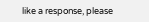like a response, please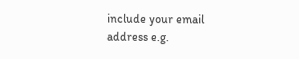include your email address e.g.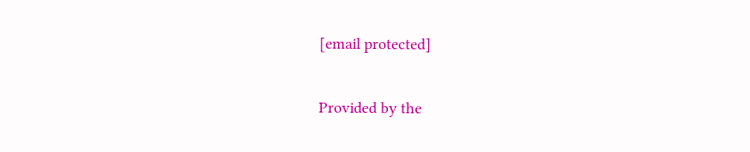[email protected]

Provided by the